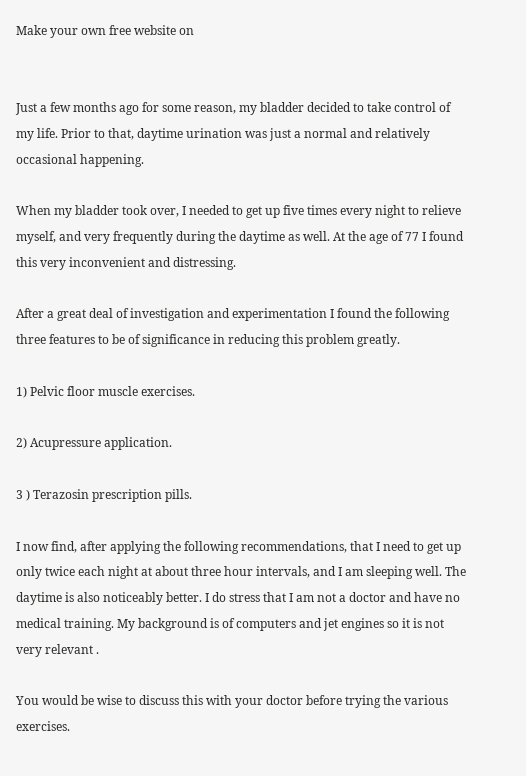Make your own free website on


Just a few months ago for some reason, my bladder decided to take control of my life. Prior to that, daytime urination was just a normal and relatively occasional happening.

When my bladder took over, I needed to get up five times every night to relieve myself, and very frequently during the daytime as well. At the age of 77 I found this very inconvenient and distressing.

After a great deal of investigation and experimentation I found the following three features to be of significance in reducing this problem greatly.

1) Pelvic floor muscle exercises.

2) Acupressure application.

3 ) Terazosin prescription pills.

I now find, after applying the following recommendations, that I need to get up only twice each night at about three hour intervals, and I am sleeping well. The daytime is also noticeably better. I do stress that I am not a doctor and have no medical training. My background is of computers and jet engines so it is not very relevant .

You would be wise to discuss this with your doctor before trying the various exercises.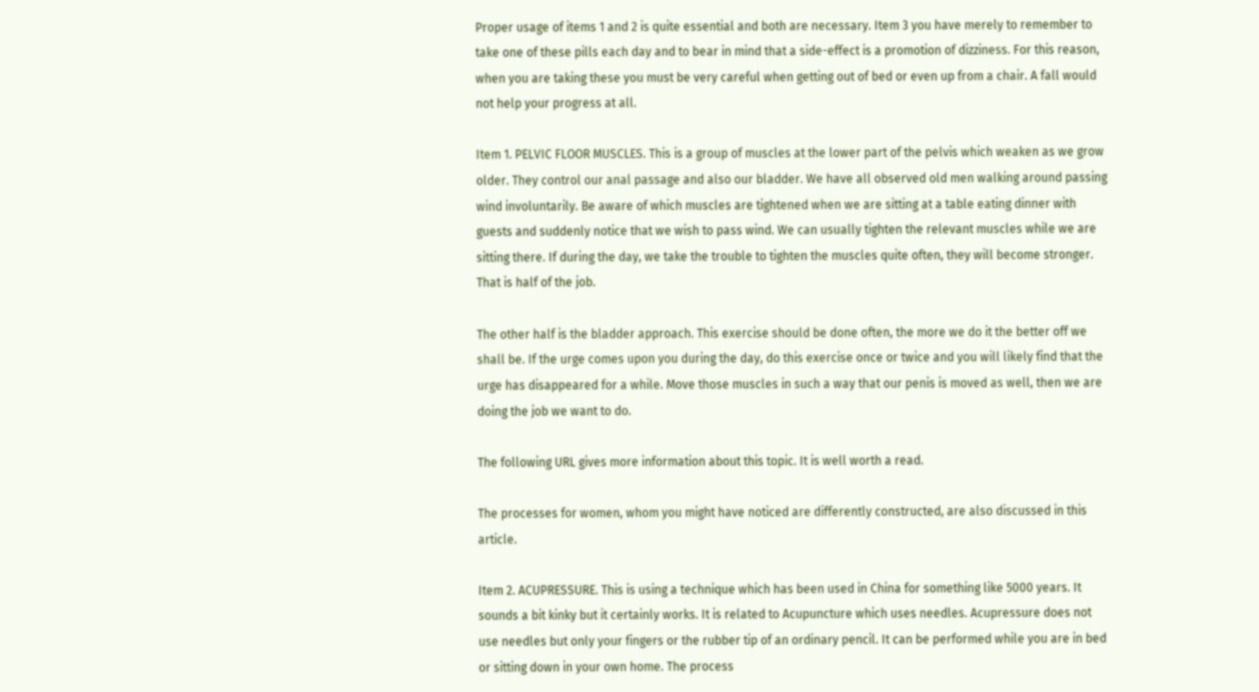Proper usage of items 1 and 2 is quite essential and both are necessary. Item 3 you have merely to remember to take one of these pills each day and to bear in mind that a side-effect is a promotion of dizziness. For this reason, when you are taking these you must be very careful when getting out of bed or even up from a chair. A fall would not help your progress at all.

Item 1. PELVIC FLOOR MUSCLES. This is a group of muscles at the lower part of the pelvis which weaken as we grow older. They control our anal passage and also our bladder. We have all observed old men walking around passing wind involuntarily. Be aware of which muscles are tightened when we are sitting at a table eating dinner with guests and suddenly notice that we wish to pass wind. We can usually tighten the relevant muscles while we are sitting there. If during the day, we take the trouble to tighten the muscles quite often, they will become stronger. That is half of the job.

The other half is the bladder approach. This exercise should be done often, the more we do it the better off we shall be. If the urge comes upon you during the day, do this exercise once or twice and you will likely find that the urge has disappeared for a while. Move those muscles in such a way that our penis is moved as well, then we are doing the job we want to do.

The following URL gives more information about this topic. It is well worth a read.

The processes for women, whom you might have noticed are differently constructed, are also discussed in this article.

Item 2. ACUPRESSURE. This is using a technique which has been used in China for something like 5000 years. It sounds a bit kinky but it certainly works. It is related to Acupuncture which uses needles. Acupressure does not use needles but only your fingers or the rubber tip of an ordinary pencil. It can be performed while you are in bed or sitting down in your own home. The process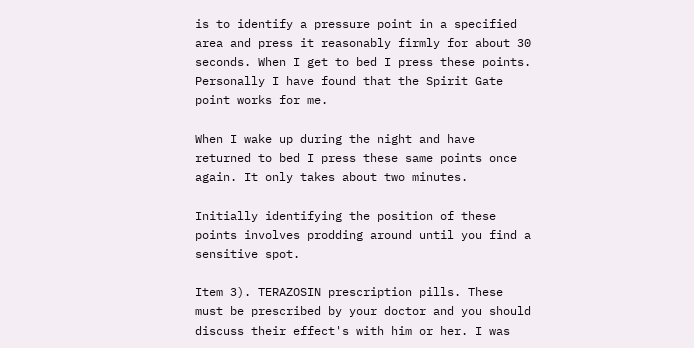is to identify a pressure point in a specified area and press it reasonably firmly for about 30 seconds. When I get to bed I press these points. Personally I have found that the Spirit Gate point works for me.

When I wake up during the night and have returned to bed I press these same points once again. It only takes about two minutes.

Initially identifying the position of these points involves prodding around until you find a sensitive spot.

Item 3). TERAZOSIN prescription pills. These must be prescribed by your doctor and you should discuss their effect's with him or her. I was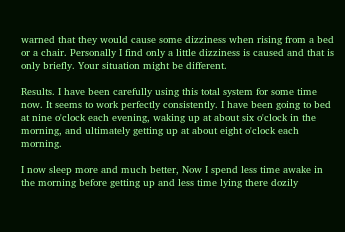warned that they would cause some dizziness when rising from a bed or a chair. Personally I find only a little dizziness is caused and that is only briefly. Your situation might be different.

Results. I have been carefully using this total system for some time now. It seems to work perfectly consistently. I have been going to bed at nine o'clock each evening, waking up at about six o'clock in the morning, and ultimately getting up at about eight o'clock each morning.

I now sleep more and much better, Now I spend less time awake in the morning before getting up and less time lying there dozily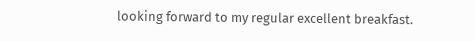looking forward to my regular excellent breakfast.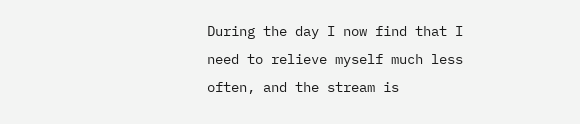During the day I now find that I need to relieve myself much less often, and the stream is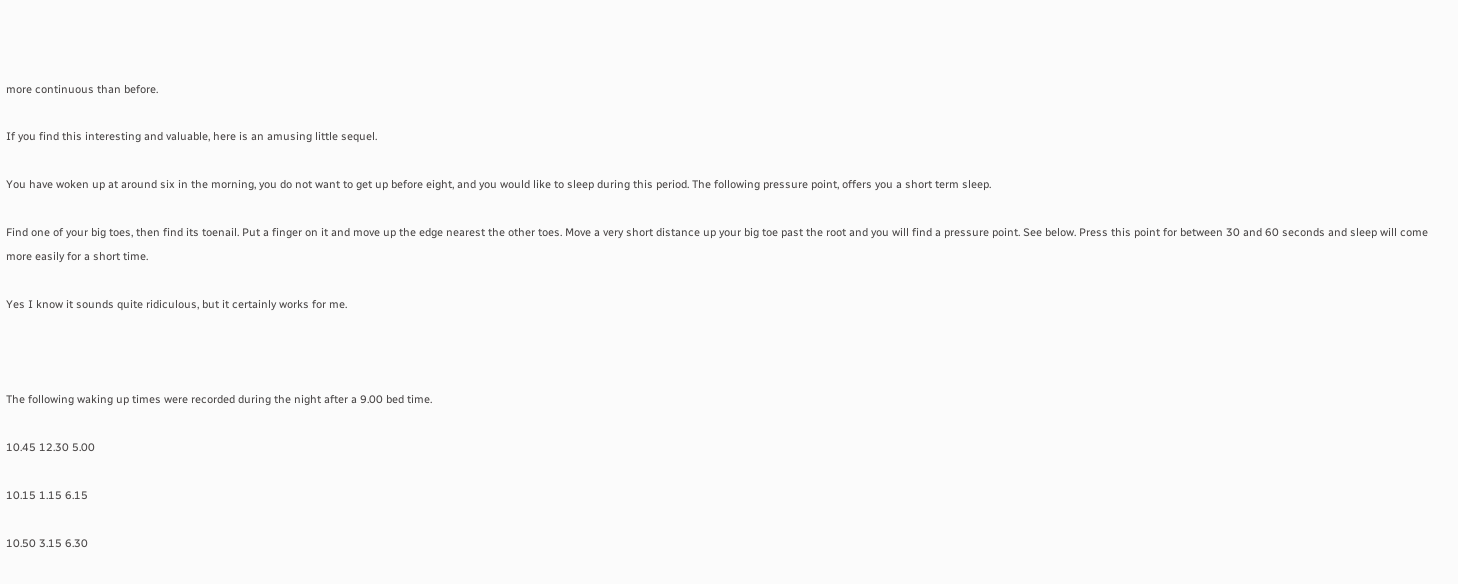more continuous than before.

If you find this interesting and valuable, here is an amusing little sequel.

You have woken up at around six in the morning, you do not want to get up before eight, and you would like to sleep during this period. The following pressure point, offers you a short term sleep.

Find one of your big toes, then find its toenail. Put a finger on it and move up the edge nearest the other toes. Move a very short distance up your big toe past the root and you will find a pressure point. See below. Press this point for between 30 and 60 seconds and sleep will come more easily for a short time.

Yes I know it sounds quite ridiculous, but it certainly works for me.



The following waking up times were recorded during the night after a 9.00 bed time.

10.45 12.30 5.00

10.15 1.15 6.15

10.50 3.15 6.30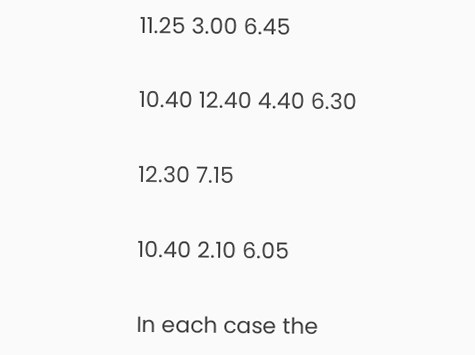11.25 3.00 6.45

10.40 12.40 4.40 6.30

12.30 7.15

10.40 2.10 6.05

In each case the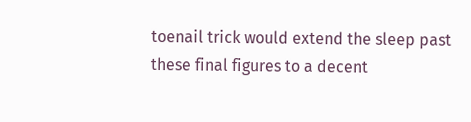toenail trick would extend the sleep past these final figures to a decent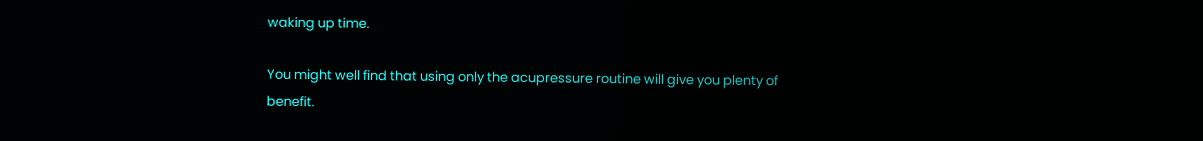waking up time.

You might well find that using only the acupressure routine will give you plenty of benefit.